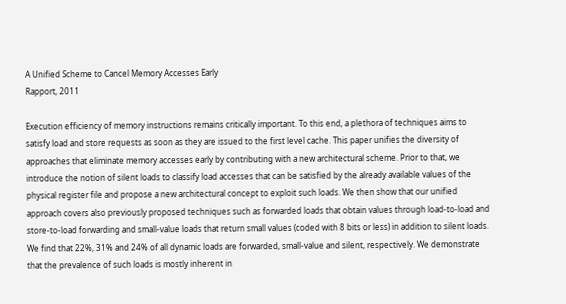A Unified Scheme to Cancel Memory Accesses Early
Rapport, 2011

Execution efficiency of memory instructions remains critically important. To this end, a plethora of techniques aims to satisfy load and store requests as soon as they are issued to the first level cache. This paper unifies the diversity of approaches that eliminate memory accesses early by contributing with a new architectural scheme. Prior to that, we introduce the notion of silent loads to classify load accesses that can be satisfied by the already available values of the physical register file and propose a new architectural concept to exploit such loads. We then show that our unified approach covers also previously proposed techniques such as forwarded loads that obtain values through load-to-load and store-to-load forwarding and small-value loads that return small values (coded with 8 bits or less) in addition to silent loads. We find that 22%, 31% and 24% of all dynamic loads are forwarded, small-value and silent, respectively. We demonstrate that the prevalence of such loads is mostly inherent in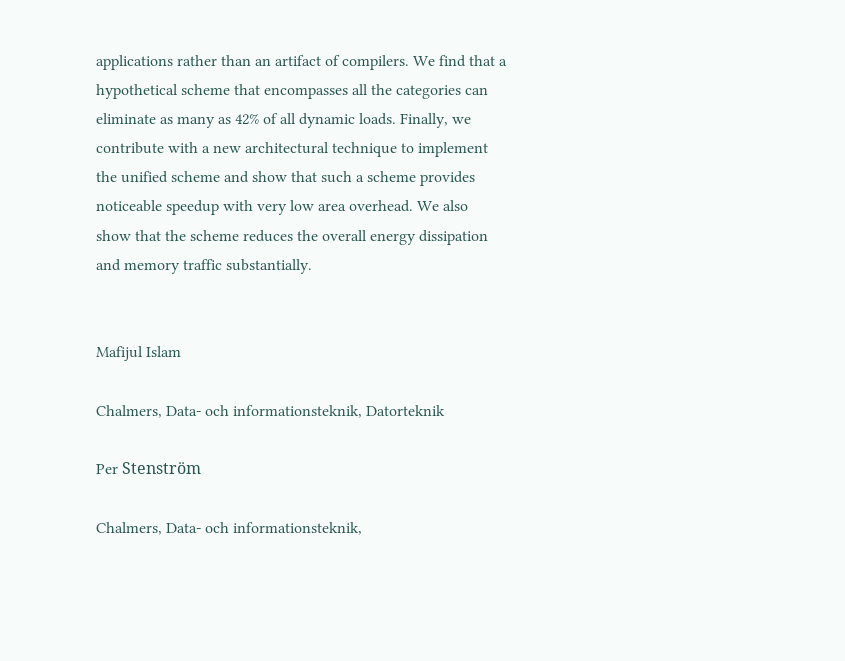applications rather than an artifact of compilers. We find that a hypothetical scheme that encompasses all the categories can eliminate as many as 42% of all dynamic loads. Finally, we contribute with a new architectural technique to implement the unified scheme and show that such a scheme provides noticeable speedup with very low area overhead. We also show that the scheme reduces the overall energy dissipation and memory traffic substantially.


Mafijul Islam

Chalmers, Data- och informationsteknik, Datorteknik

Per Stenström

Chalmers, Data- och informationsteknik,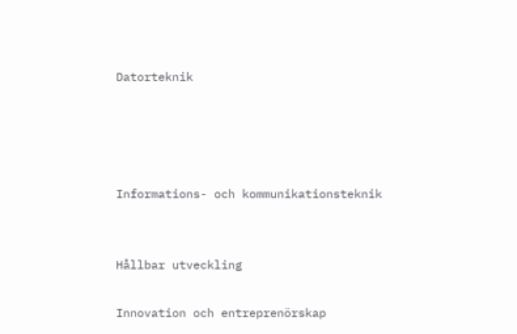Datorteknik




Informations- och kommunikationsteknik


Hållbar utveckling

Innovation och entreprenörskap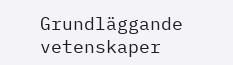Grundläggande vetenskaper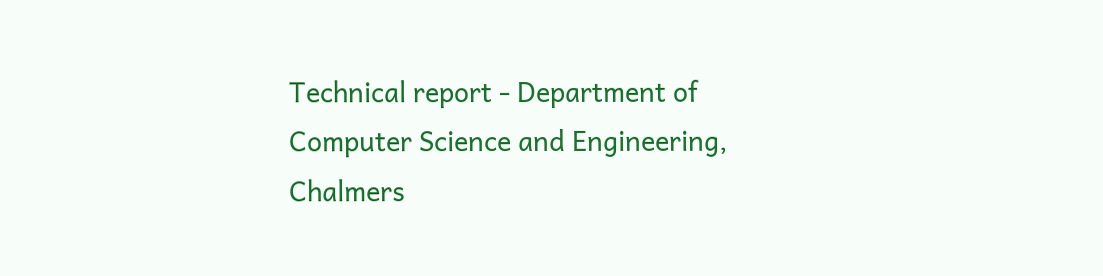Technical report - Department of Computer Science and Engineering, Chalmers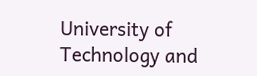University of Technology and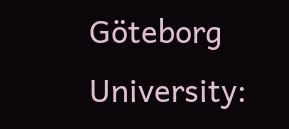Göteborg University: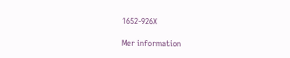1652-926X

Mer information